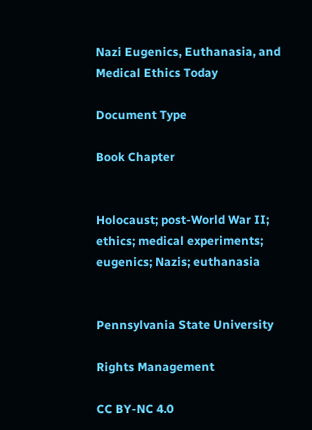Nazi Eugenics, Euthanasia, and Medical Ethics Today

Document Type

Book Chapter


Holocaust; post-World War II; ethics; medical experiments; eugenics; Nazis; euthanasia


Pennsylvania State University

Rights Management

CC BY-NC 4.0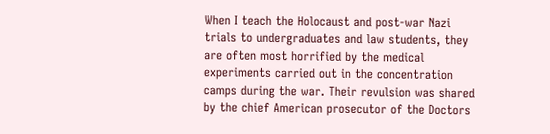When I teach the Holocaust and post-war Nazi trials to undergraduates and law students, they are often most horrified by the medical experiments carried out in the concentration camps during the war. Their revulsion was shared by the chief American prosecutor of the Doctors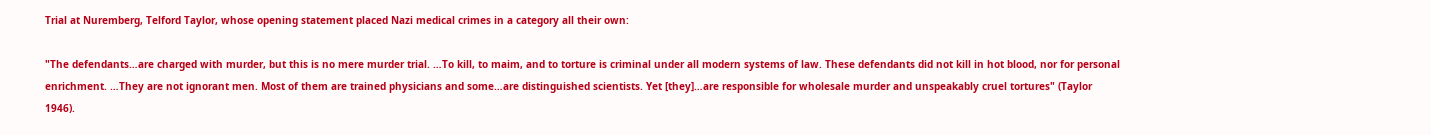Trial at Nuremberg, Telford Taylor, whose opening statement placed Nazi medical crimes in a category all their own:

"The defendants…are charged with murder, but this is no mere murder trial. …To kill, to maim, and to torture is criminal under all modern systems of law. These defendants did not kill in hot blood, nor for personal enrichment. …They are not ignorant men. Most of them are trained physicians and some…are distinguished scientists. Yet [they]…are responsible for wholesale murder and unspeakably cruel tortures" (Taylor 1946).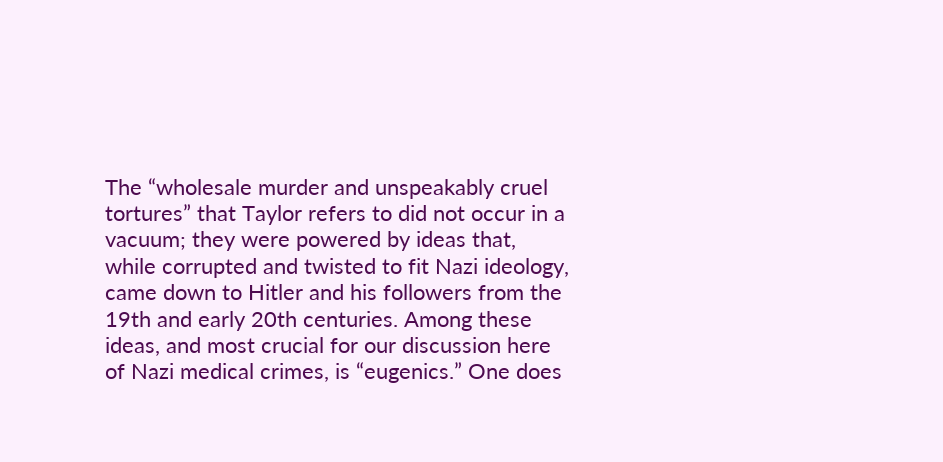The “wholesale murder and unspeakably cruel tortures” that Taylor refers to did not occur in a vacuum; they were powered by ideas that, while corrupted and twisted to fit Nazi ideology, came down to Hitler and his followers from the 19th and early 20th centuries. Among these ideas, and most crucial for our discussion here of Nazi medical crimes, is “eugenics.” One does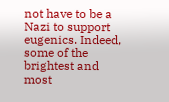not have to be a Nazi to support eugenics. Indeed, some of the brightest and most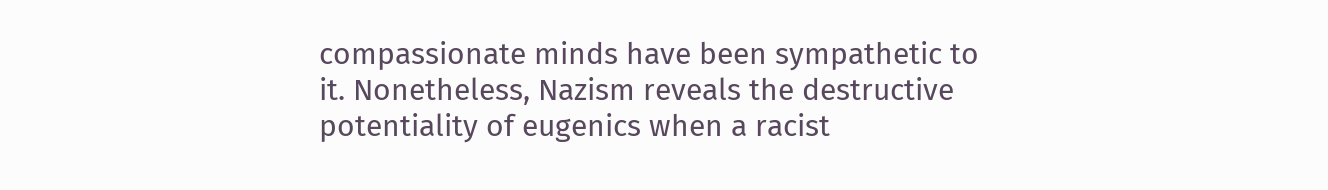compassionate minds have been sympathetic to it. Nonetheless, Nazism reveals the destructive potentiality of eugenics when a racist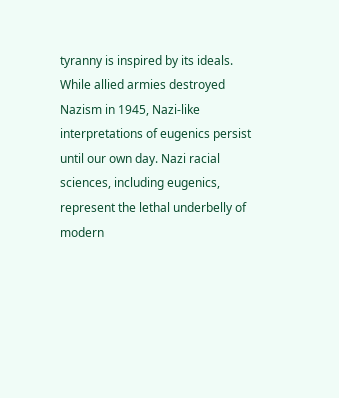tyranny is inspired by its ideals. While allied armies destroyed Nazism in 1945, Nazi-like interpretations of eugenics persist until our own day. Nazi racial sciences, including eugenics, represent the lethal underbelly of modern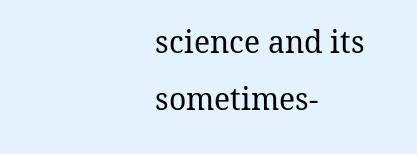science and its sometimes-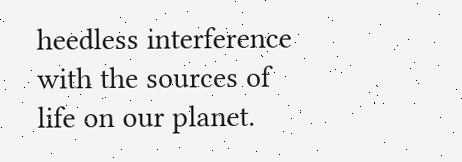heedless interference with the sources of life on our planet.